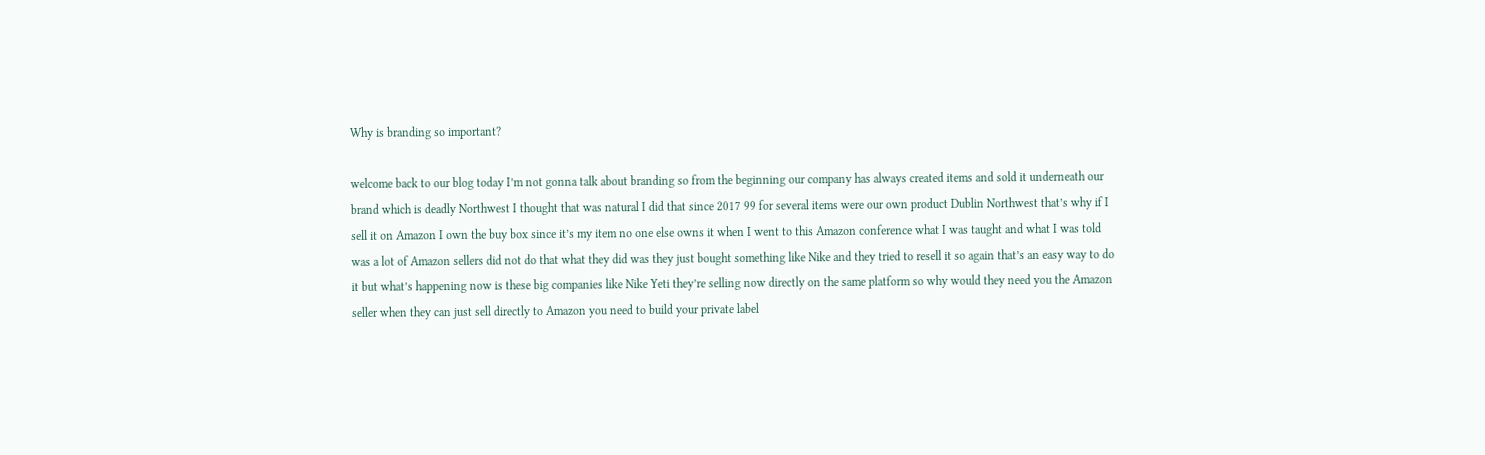Why is branding so important?

welcome back to our blog today I’m not gonna talk about branding so from the beginning our company has always created items and sold it underneath our brand which is deadly Northwest I thought that was natural I did that since 2017 99 for several items were our own product Dublin Northwest that’s why if I sell it on Amazon I own the buy box since it’s my item no one else owns it when I went to this Amazon conference what I was taught and what I was told was a lot of Amazon sellers did not do that what they did was they just bought something like Nike and they tried to resell it so again that’s an easy way to do it but what’s happening now is these big companies like Nike Yeti they’re selling now directly on the same platform so why would they need you the Amazon seller when they can just sell directly to Amazon you need to build your private label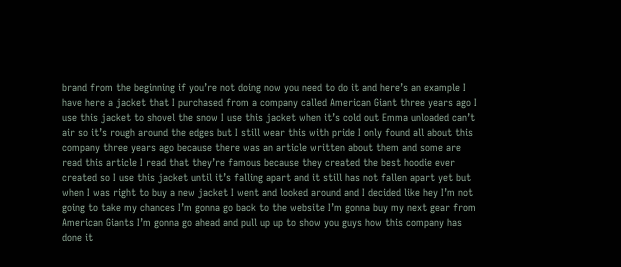brand from the beginning if you’re not doing now you need to do it and here’s an example I have here a jacket that I purchased from a company called American Giant three years ago I use this jacket to shovel the snow I use this jacket when it’s cold out Emma unloaded can’t air so it’s rough around the edges but I still wear this with pride I only found all about this company three years ago because there was an article written about them and some are read this article I read that they’re famous because they created the best hoodie ever created so I use this jacket until it’s falling apart and it still has not fallen apart yet but when I was right to buy a new jacket I went and looked around and I decided like hey I’m not going to take my chances I’m gonna go back to the website I’m gonna buy my next gear from American Giants I’m gonna go ahead and pull up up to show you guys how this company has done it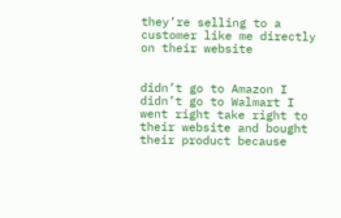they’re selling to a customer like me directly on their website


didn’t go to Amazon I didn’t go to Walmart I went right take right to their website and bought their product because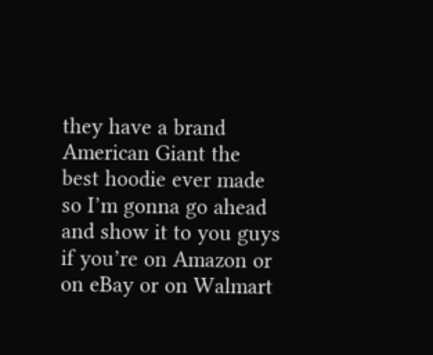they have a brand American Giant the best hoodie ever made so I’m gonna go ahead and show it to you guys if you’re on Amazon or on eBay or on Walmart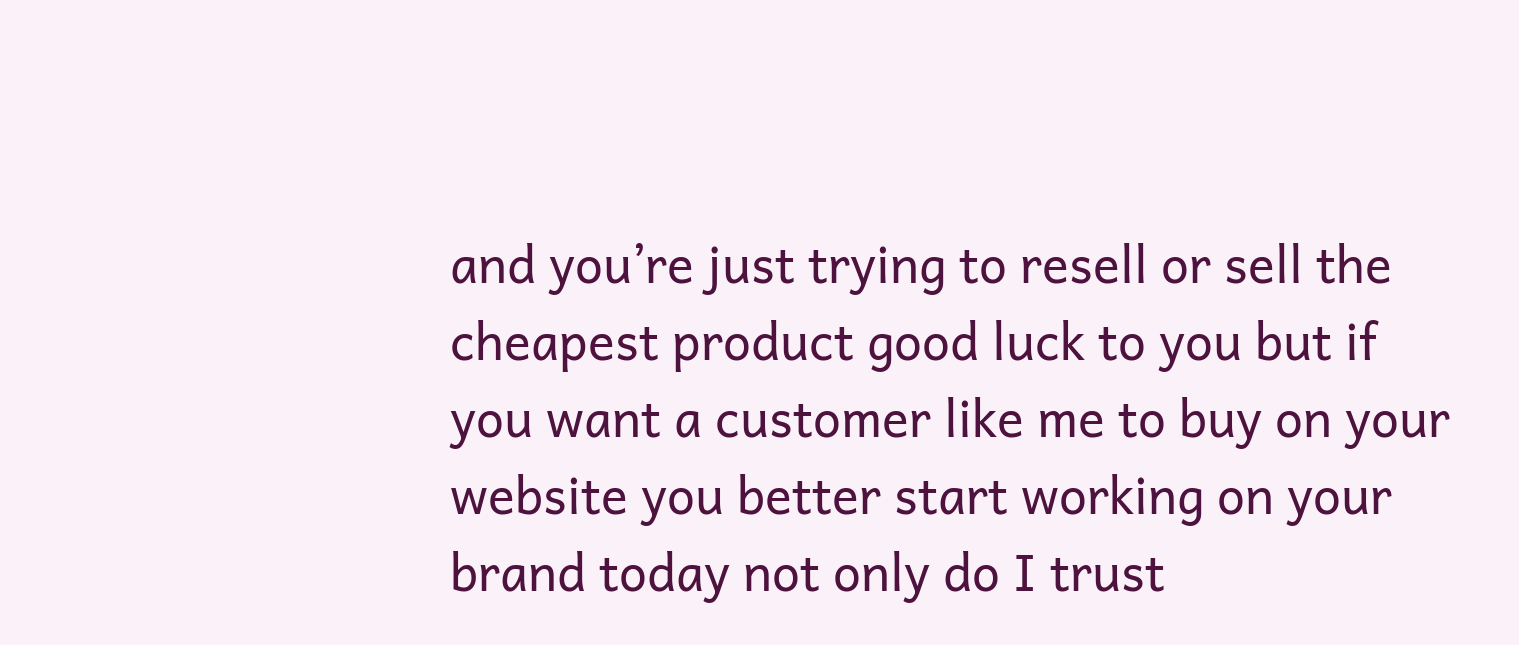and you’re just trying to resell or sell the cheapest product good luck to you but if you want a customer like me to buy on your website you better start working on your brand today not only do I trust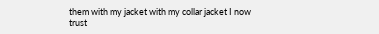them with my jacket with my collar jacket I now trust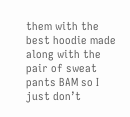them with the best hoodie made along with the pair of sweat pants BAM so I just don’t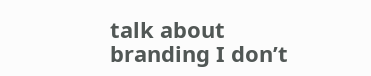talk about branding I don’t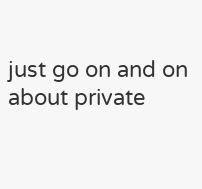just go on and on about private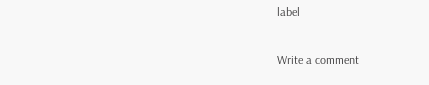label

Write a comment